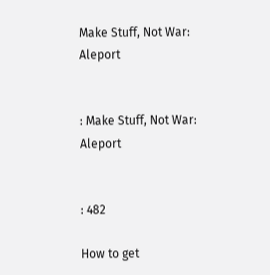Make Stuff, Not War: Aleport


: Make Stuff, Not War: Aleport


: 482

How to get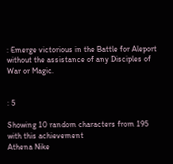: Emerge victorious in the Battle for Aleport without the assistance of any Disciples of War or Magic.


: 5

Showing 10 random characters from 195 with this achievement
Athena Nike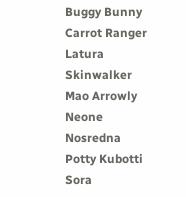Buggy Bunny Carrot Ranger Latura Skinwalker Mao Arrowly Neone Nosredna Potty Kubotti Sora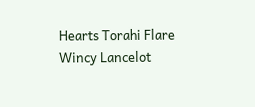Hearts Torahi Flare Wincy Lancelot